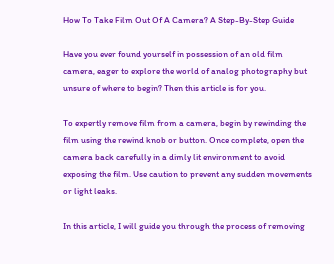How To Take Film Out Of A Camera? A Step-By-Step Guide

Have you ever found yourself in possession of an old film camera, eager to explore the world of analog photography but unsure of where to begin? Then this article is for you.

To expertly remove film from a camera, begin by rewinding the film using the rewind knob or button. Once complete, open the camera back carefully in a dimly lit environment to avoid exposing the film. Use caution to prevent any sudden movements or light leaks.

In this article, I will guide you through the process of removing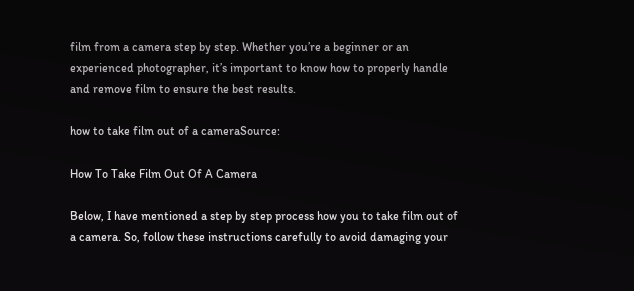film from a camera step by step. Whether you’re a beginner or an experienced photographer, it’s important to know how to properly handle and remove film to ensure the best results.

how to take film out of a cameraSource:

How To Take Film Out Of A Camera

Below, I have mentioned a step by step process how you to take film out of a camera. So, follow these instructions carefully to avoid damaging your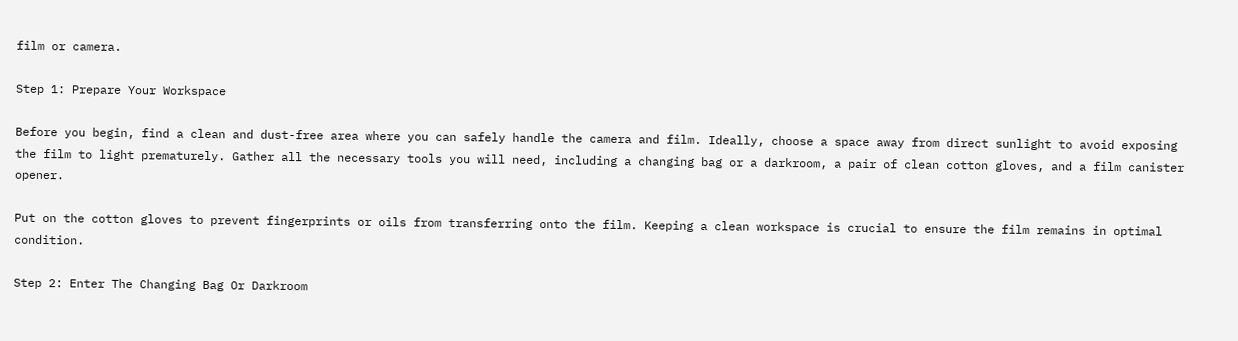film or camera.

Step 1: Prepare Your Workspace

Before you begin, find a clean and dust-free area where you can safely handle the camera and film. Ideally, choose a space away from direct sunlight to avoid exposing the film to light prematurely. Gather all the necessary tools you will need, including a changing bag or a darkroom, a pair of clean cotton gloves, and a film canister opener.

Put on the cotton gloves to prevent fingerprints or oils from transferring onto the film. Keeping a clean workspace is crucial to ensure the film remains in optimal condition.

Step 2: Enter The Changing Bag Or Darkroom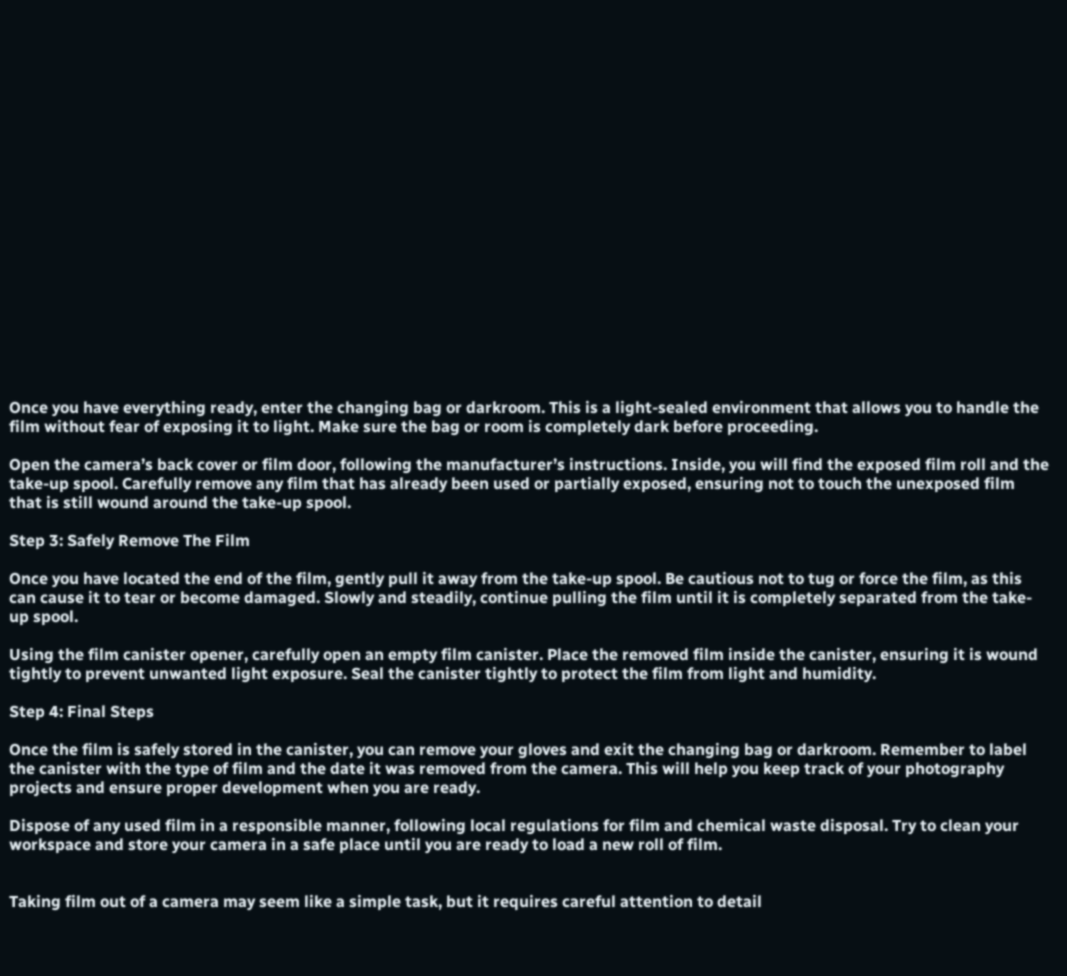Once you have everything ready, enter the changing bag or darkroom. This is a light-sealed environment that allows you to handle the film without fear of exposing it to light. Make sure the bag or room is completely dark before proceeding.

Open the camera’s back cover or film door, following the manufacturer’s instructions. Inside, you will find the exposed film roll and the take-up spool. Carefully remove any film that has already been used or partially exposed, ensuring not to touch the unexposed film that is still wound around the take-up spool.

Step 3: Safely Remove The Film

Once you have located the end of the film, gently pull it away from the take-up spool. Be cautious not to tug or force the film, as this can cause it to tear or become damaged. Slowly and steadily, continue pulling the film until it is completely separated from the take-up spool.

Using the film canister opener, carefully open an empty film canister. Place the removed film inside the canister, ensuring it is wound tightly to prevent unwanted light exposure. Seal the canister tightly to protect the film from light and humidity.

Step 4: Final Steps

Once the film is safely stored in the canister, you can remove your gloves and exit the changing bag or darkroom. Remember to label the canister with the type of film and the date it was removed from the camera. This will help you keep track of your photography projects and ensure proper development when you are ready.

Dispose of any used film in a responsible manner, following local regulations for film and chemical waste disposal. Try to clean your workspace and store your camera in a safe place until you are ready to load a new roll of film.


Taking film out of a camera may seem like a simple task, but it requires careful attention to detail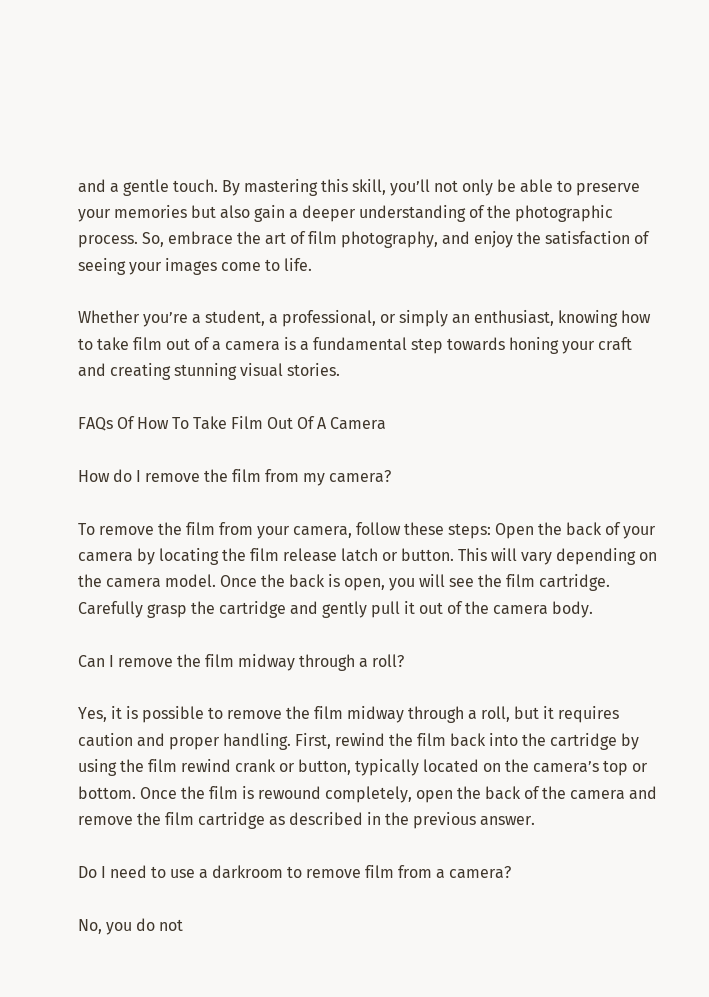and a gentle touch. By mastering this skill, you’ll not only be able to preserve your memories but also gain a deeper understanding of the photographic process. So, embrace the art of film photography, and enjoy the satisfaction of seeing your images come to life.

Whether you’re a student, a professional, or simply an enthusiast, knowing how to take film out of a camera is a fundamental step towards honing your craft and creating stunning visual stories.

FAQs Of How To Take Film Out Of A Camera

How do I remove the film from my camera?

To remove the film from your camera, follow these steps: Open the back of your camera by locating the film release latch or button. This will vary depending on the camera model. Once the back is open, you will see the film cartridge. Carefully grasp the cartridge and gently pull it out of the camera body.

Can I remove the film midway through a roll?

Yes, it is possible to remove the film midway through a roll, but it requires caution and proper handling. First, rewind the film back into the cartridge by using the film rewind crank or button, typically located on the camera’s top or bottom. Once the film is rewound completely, open the back of the camera and remove the film cartridge as described in the previous answer.

Do I need to use a darkroom to remove film from a camera?

No, you do not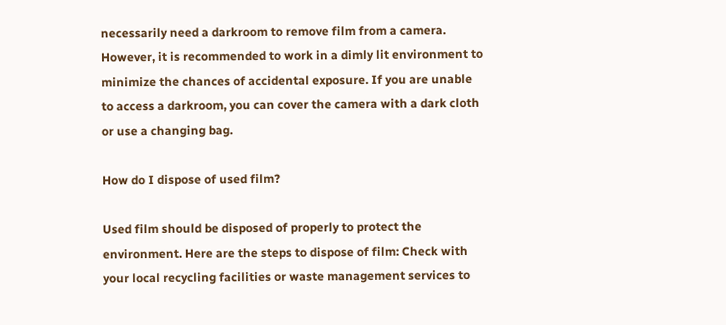necessarily need a darkroom to remove film from a camera. However, it is recommended to work in a dimly lit environment to minimize the chances of accidental exposure. If you are unable to access a darkroom, you can cover the camera with a dark cloth or use a changing bag.

How do I dispose of used film?

Used film should be disposed of properly to protect the environment. Here are the steps to dispose of film: Check with your local recycling facilities or waste management services to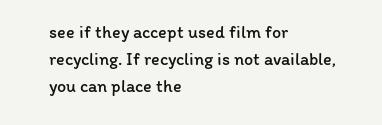see if they accept used film for recycling. If recycling is not available, you can place the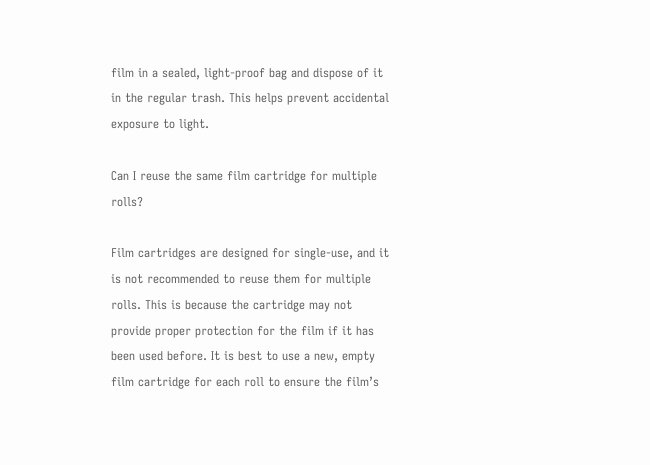film in a sealed, light-proof bag and dispose of it in the regular trash. This helps prevent accidental exposure to light.

Can I reuse the same film cartridge for multiple rolls?

Film cartridges are designed for single-use, and it is not recommended to reuse them for multiple rolls. This is because the cartridge may not provide proper protection for the film if it has been used before. It is best to use a new, empty film cartridge for each roll to ensure the film’s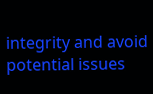integrity and avoid potential issues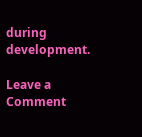during development.

Leave a Comment